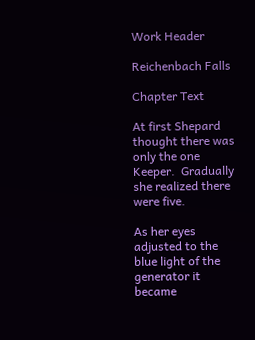Work Header

Reichenbach Falls

Chapter Text

At first Shepard thought there was only the one Keeper.  Gradually she realized there were five.

As her eyes adjusted to the blue light of the generator it became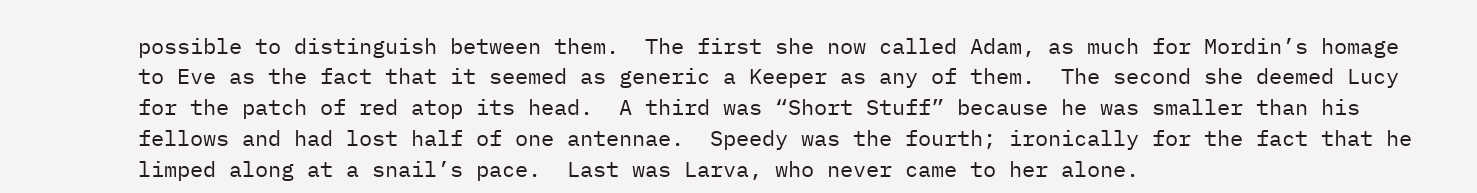possible to distinguish between them.  The first she now called Adam, as much for Mordin’s homage to Eve as the fact that it seemed as generic a Keeper as any of them.  The second she deemed Lucy for the patch of red atop its head.  A third was “Short Stuff” because he was smaller than his fellows and had lost half of one antennae.  Speedy was the fourth; ironically for the fact that he limped along at a snail’s pace.  Last was Larva, who never came to her alone.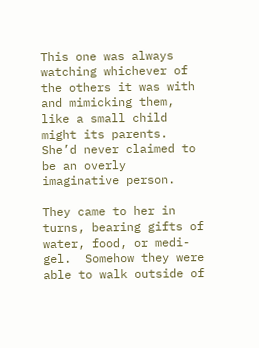This one was always watching whichever of the others it was with and mimicking them, like a small child might its parents.  She’d never claimed to be an overly imaginative person.

They came to her in turns, bearing gifts of water, food, or medi-gel.  Somehow they were able to walk outside of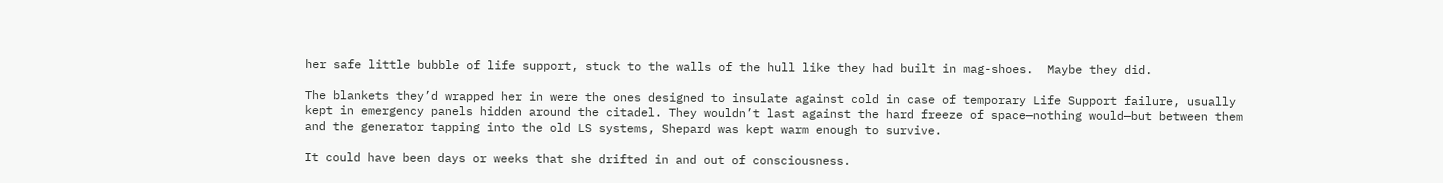her safe little bubble of life support, stuck to the walls of the hull like they had built in mag-shoes.  Maybe they did.

The blankets they’d wrapped her in were the ones designed to insulate against cold in case of temporary Life Support failure, usually kept in emergency panels hidden around the citadel. They wouldn’t last against the hard freeze of space—nothing would—but between them and the generator tapping into the old LS systems, Shepard was kept warm enough to survive.

It could have been days or weeks that she drifted in and out of consciousness.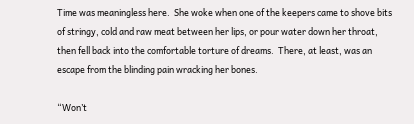Time was meaningless here.  She woke when one of the keepers came to shove bits of stringy, cold and raw meat between her lips, or pour water down her throat, then fell back into the comfortable torture of dreams.  There, at least, was an escape from the blinding pain wracking her bones.

“Won’t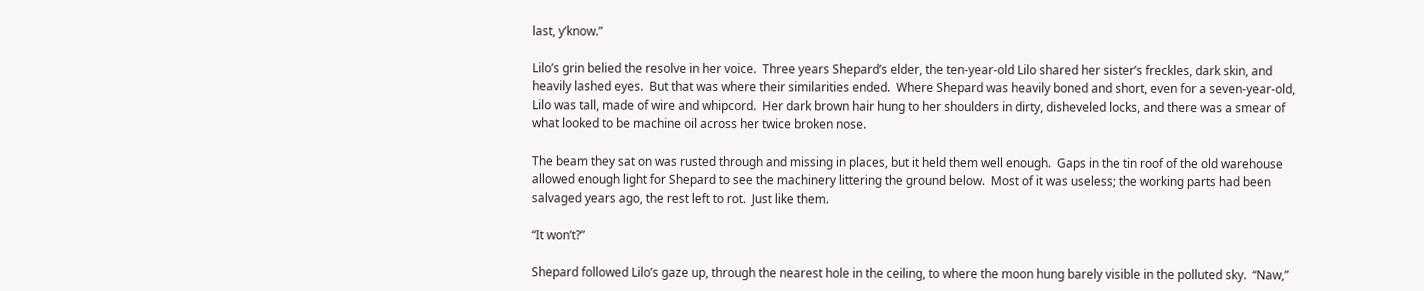last, y’know.”

Lilo’s grin belied the resolve in her voice.  Three years Shepard’s elder, the ten-year-old Lilo shared her sister’s freckles, dark skin, and heavily lashed eyes.  But that was where their similarities ended.  Where Shepard was heavily boned and short, even for a seven-year-old, Lilo was tall, made of wire and whipcord.  Her dark brown hair hung to her shoulders in dirty, disheveled locks, and there was a smear of what looked to be machine oil across her twice broken nose.

The beam they sat on was rusted through and missing in places, but it held them well enough.  Gaps in the tin roof of the old warehouse allowed enough light for Shepard to see the machinery littering the ground below.  Most of it was useless; the working parts had been salvaged years ago, the rest left to rot.  Just like them.

“It won’t?”

Shepard followed Lilo’s gaze up, through the nearest hole in the ceiling, to where the moon hung barely visible in the polluted sky.  “Naw,”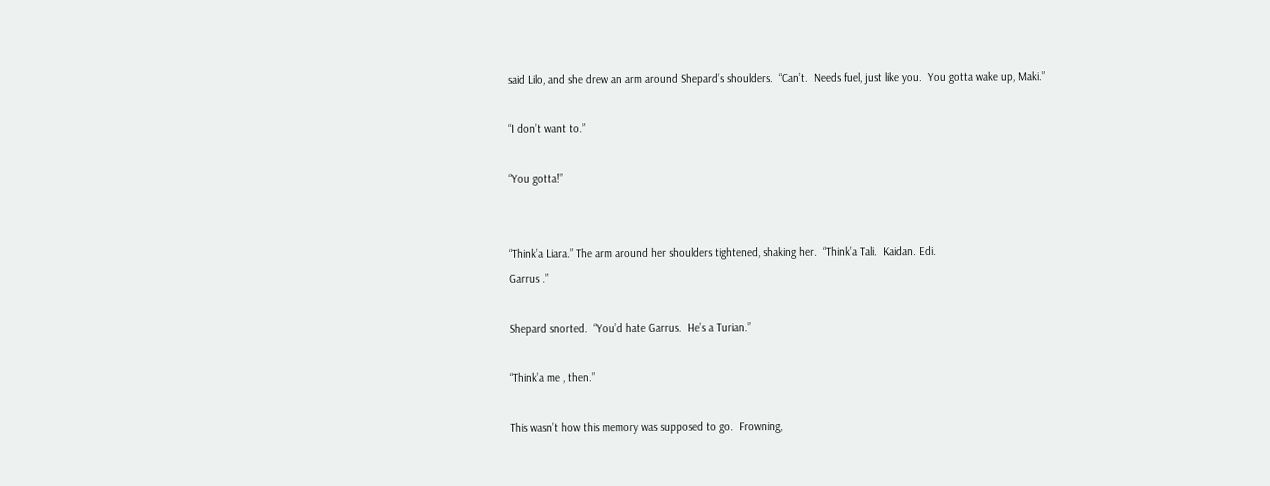said Lilo, and she drew an arm around Shepard’s shoulders.  “Can’t.  Needs fuel, just like you.  You gotta wake up, Maki.”

“I don’t want to.”

“You gotta!”


“Think’a Liara.” The arm around her shoulders tightened, shaking her.  “Think’a Tali.  Kaidan. Edi.
Garrus .”

Shepard snorted.  “You’d hate Garrus.  He’s a Turian.”

“Think’a me , then.”

This wasn’t how this memory was supposed to go.  Frowning,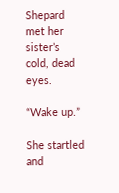Shepard met her sister’s cold, dead eyes.

“Wake up.”

She startled and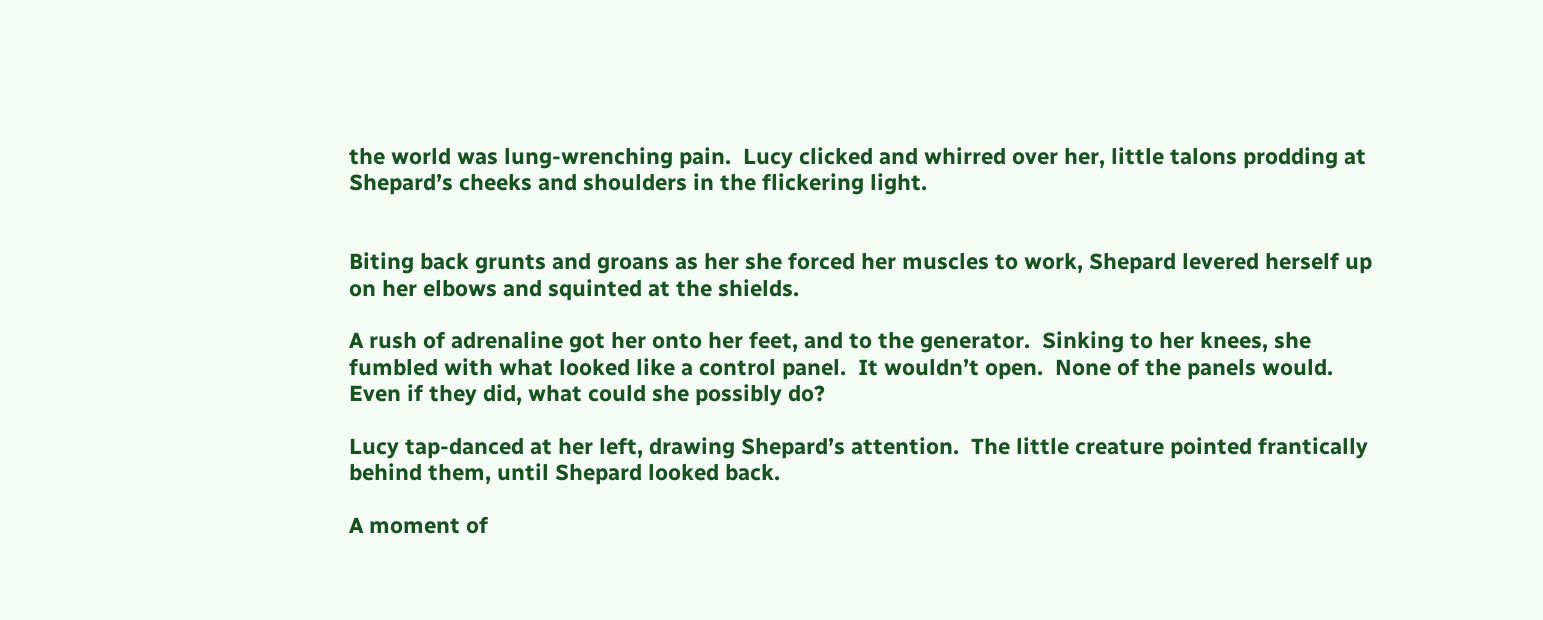the world was lung-wrenching pain.  Lucy clicked and whirred over her, little talons prodding at Shepard’s cheeks and shoulders in the flickering light.


Biting back grunts and groans as her she forced her muscles to work, Shepard levered herself up on her elbows and squinted at the shields.

A rush of adrenaline got her onto her feet, and to the generator.  Sinking to her knees, she fumbled with what looked like a control panel.  It wouldn’t open.  None of the panels would.  Even if they did, what could she possibly do?

Lucy tap-danced at her left, drawing Shepard’s attention.  The little creature pointed frantically behind them, until Shepard looked back.

A moment of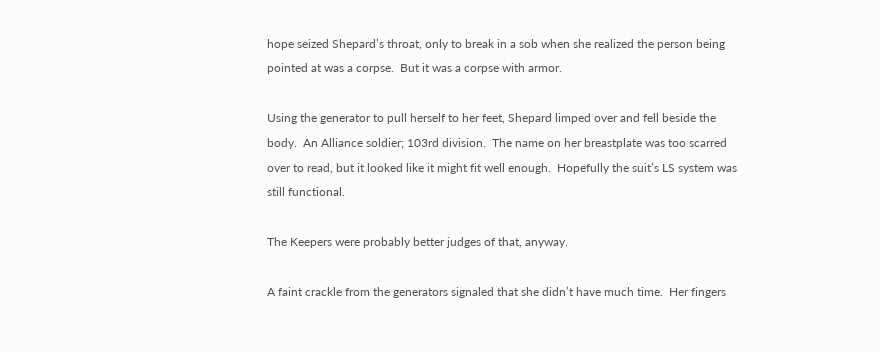hope seized Shepard’s throat, only to break in a sob when she realized the person being pointed at was a corpse.  But it was a corpse with armor.

Using the generator to pull herself to her feet, Shepard limped over and fell beside the body.  An Alliance soldier; 103rd division.  The name on her breastplate was too scarred over to read, but it looked like it might fit well enough.  Hopefully the suit’s LS system was still functional.

The Keepers were probably better judges of that, anyway.

A faint crackle from the generators signaled that she didn’t have much time.  Her fingers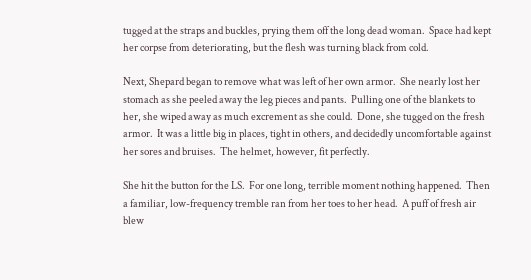tugged at the straps and buckles, prying them off the long dead woman.  Space had kept her corpse from deteriorating, but the flesh was turning black from cold.

Next, Shepard began to remove what was left of her own armor.  She nearly lost her stomach as she peeled away the leg pieces and pants.  Pulling one of the blankets to her, she wiped away as much excrement as she could.  Done, she tugged on the fresh armor.  It was a little big in places, tight in others, and decidedly uncomfortable against her sores and bruises.  The helmet, however, fit perfectly.

She hit the button for the LS.  For one long, terrible moment nothing happened.  Then a familiar, low-frequency tremble ran from her toes to her head.  A puff of fresh air blew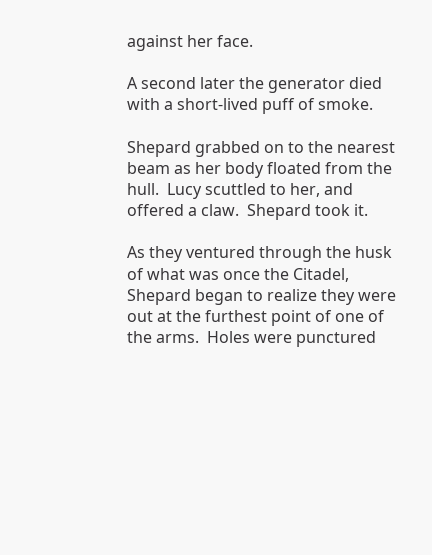against her face.

A second later the generator died with a short-lived puff of smoke.

Shepard grabbed on to the nearest beam as her body floated from the hull.  Lucy scuttled to her, and offered a claw.  Shepard took it.

As they ventured through the husk of what was once the Citadel, Shepard began to realize they were out at the furthest point of one of the arms.  Holes were punctured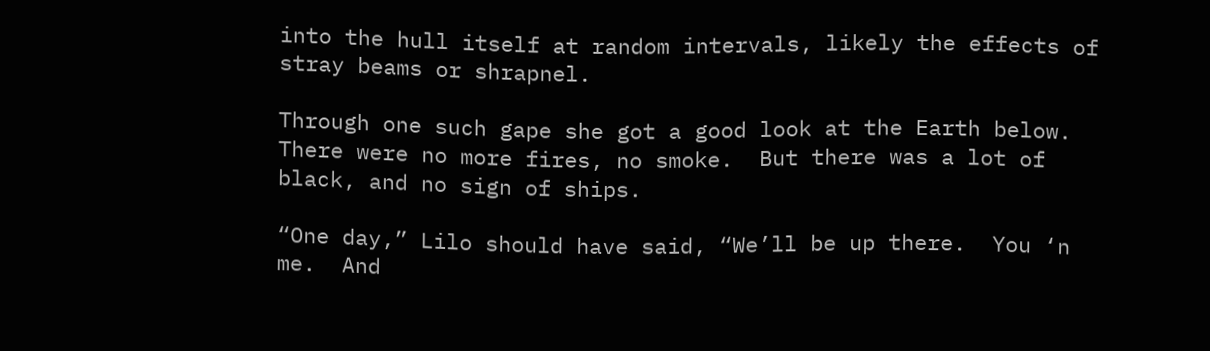into the hull itself at random intervals, likely the effects of stray beams or shrapnel.

Through one such gape she got a good look at the Earth below.  There were no more fires, no smoke.  But there was a lot of black, and no sign of ships.

“One day,” Lilo should have said, “We’ll be up there.  You ‘n me.  And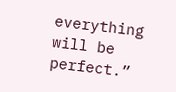everything will be perfect.”